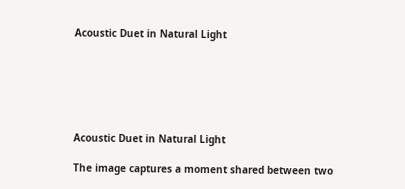Acoustic Duet in Natural Light






Acoustic Duet in Natural Light

The image captures a moment shared between two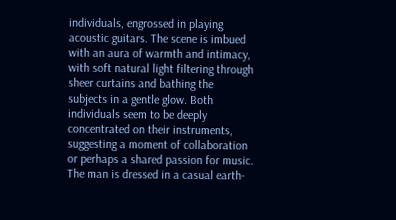individuals, engrossed in playing acoustic guitars. The scene is imbued with an aura of warmth and intimacy, with soft natural light filtering through sheer curtains and bathing the subjects in a gentle glow. Both individuals seem to be deeply concentrated on their instruments, suggesting a moment of collaboration or perhaps a shared passion for music. The man is dressed in a casual earth-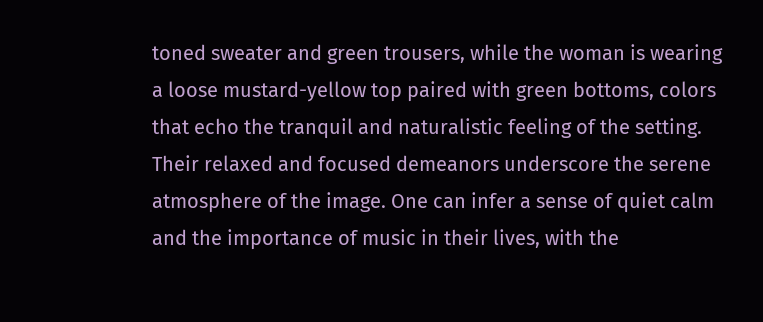toned sweater and green trousers, while the woman is wearing a loose mustard-yellow top paired with green bottoms, colors that echo the tranquil and naturalistic feeling of the setting. Their relaxed and focused demeanors underscore the serene atmosphere of the image. One can infer a sense of quiet calm and the importance of music in their lives, with the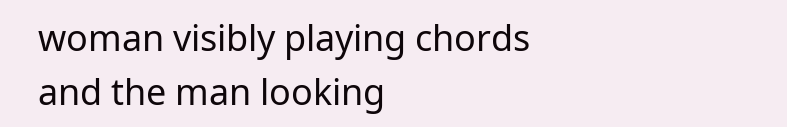woman visibly playing chords and the man looking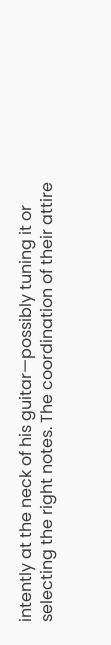intently at the neck of his guitar—possibly tuning it or selecting the right notes. The coordination of their attire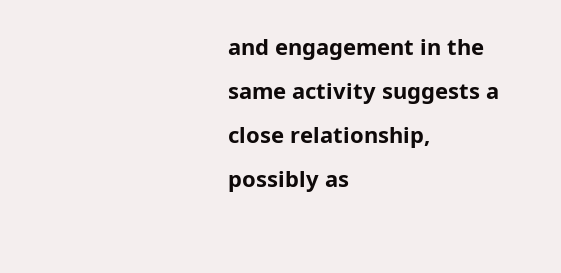and engagement in the same activity suggests a close relationship, possibly as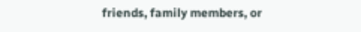friends, family members, or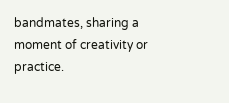bandmates, sharing a moment of creativity or practice.